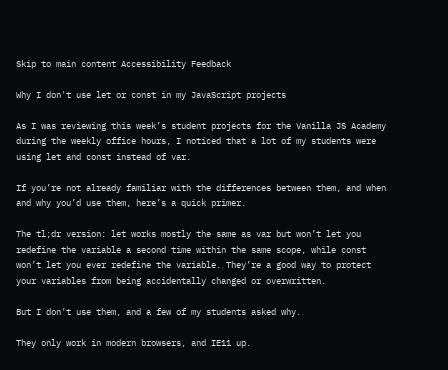Skip to main content Accessibility Feedback

Why I don't use let or const in my JavaScript projects

As I was reviewing this week’s student projects for the Vanilla JS Academy during the weekly office hours, I noticed that a lot of my students were using let and const instead of var.

If you’re not already familiar with the differences between them, and when and why you’d use them, here’s a quick primer.

The tl;dr version: let works mostly the same as var but won’t let you redefine the variable a second time within the same scope, while const won’t let you ever redefine the variable. They’re a good way to protect your variables from being accidentally changed or overwritten.

But I don’t use them, and a few of my students asked why.

They only work in modern browsers, and IE11 up.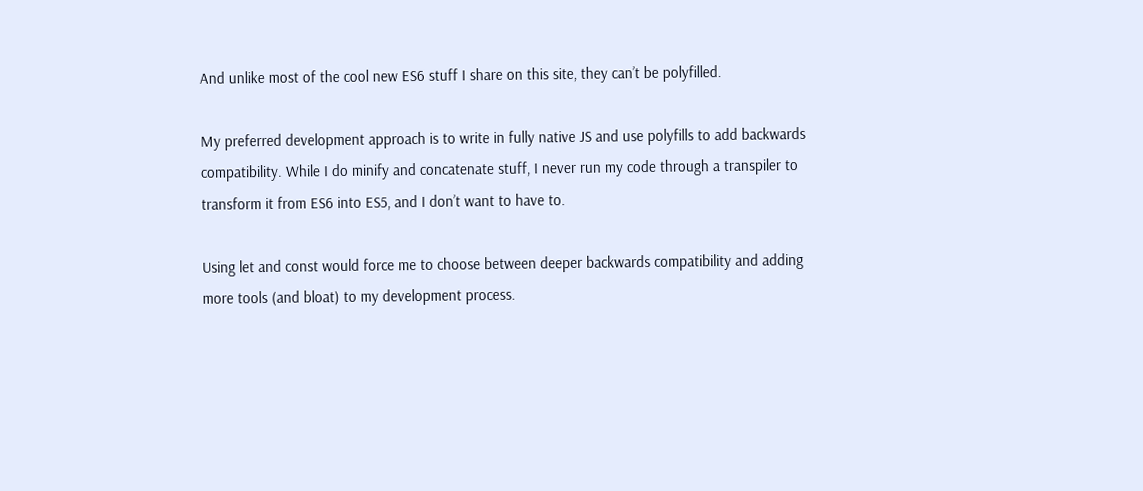And unlike most of the cool new ES6 stuff I share on this site, they can’t be polyfilled.

My preferred development approach is to write in fully native JS and use polyfills to add backwards compatibility. While I do minify and concatenate stuff, I never run my code through a transpiler to transform it from ES6 into ES5, and I don’t want to have to.

Using let and const would force me to choose between deeper backwards compatibility and adding more tools (and bloat) to my development process.